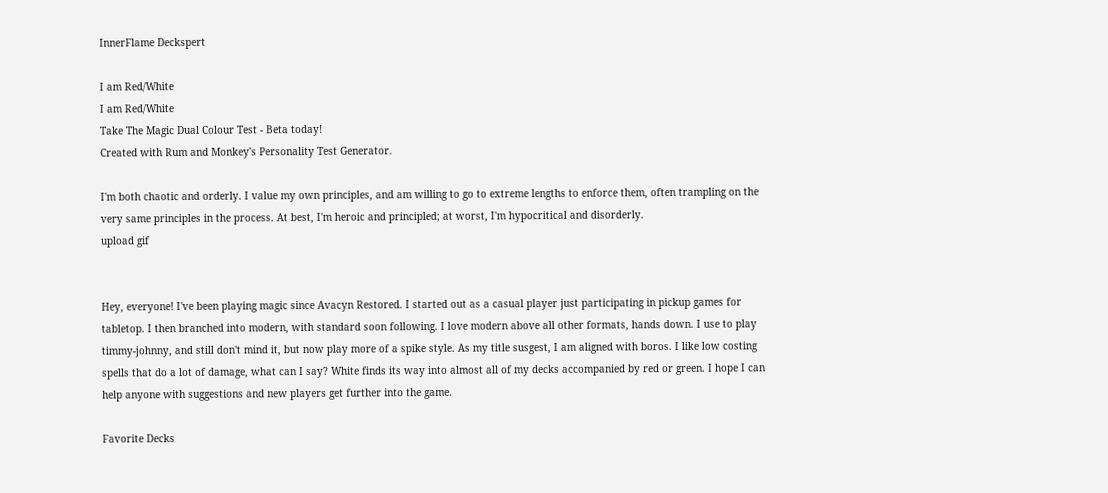InnerFlame Deckspert

I am Red/White
I am Red/White
Take The Magic Dual Colour Test - Beta today!
Created with Rum and Monkey's Personality Test Generator.

I'm both chaotic and orderly. I value my own principles, and am willing to go to extreme lengths to enforce them, often trampling on the very same principles in the process. At best, I'm heroic and principled; at worst, I'm hypocritical and disorderly.
upload gif


Hey, everyone! I've been playing magic since Avacyn Restored. I started out as a casual player just participating in pickup games for tabletop. I then branched into modern, with standard soon following. I love modern above all other formats, hands down. I use to play timmy-johnny, and still don't mind it, but now play more of a spike style. As my title susgest, I am aligned with boros. I like low costing spells that do a lot of damage, what can I say? White finds its way into almost all of my decks accompanied by red or green. I hope I can help anyone with suggestions and new players get further into the game.

Favorite Decks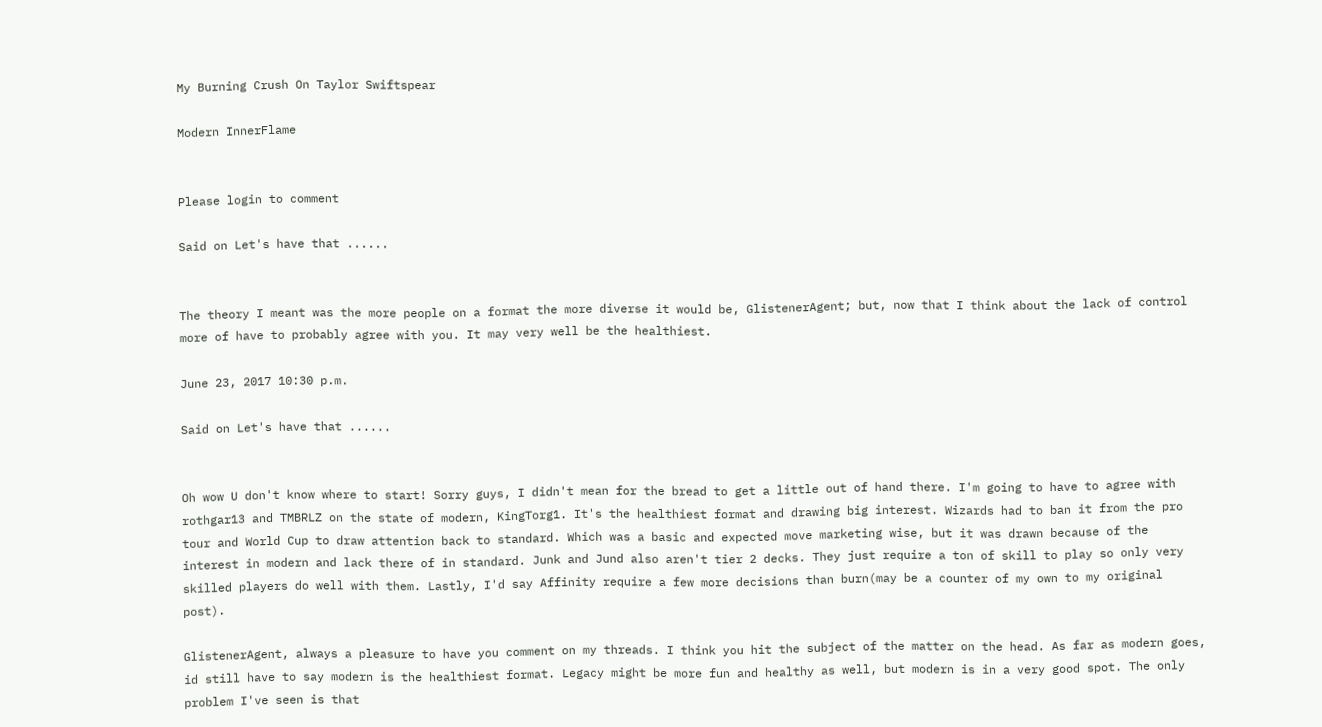My Burning Crush On Taylor Swiftspear

Modern InnerFlame


Please login to comment

Said on Let's have that ......


The theory I meant was the more people on a format the more diverse it would be, GlistenerAgent; but, now that I think about the lack of control more of have to probably agree with you. It may very well be the healthiest.

June 23, 2017 10:30 p.m.

Said on Let's have that ......


Oh wow U don't know where to start! Sorry guys, I didn't mean for the bread to get a little out of hand there. I'm going to have to agree with rothgar13 and TMBRLZ on the state of modern, KingTorg1. It's the healthiest format and drawing big interest. Wizards had to ban it from the pro tour and World Cup to draw attention back to standard. Which was a basic and expected move marketing wise, but it was drawn because of the interest in modern and lack there of in standard. Junk and Jund also aren't tier 2 decks. They just require a ton of skill to play so only very skilled players do well with them. Lastly, I'd say Affinity require a few more decisions than burn(may be a counter of my own to my original post).

GlistenerAgent, always a pleasure to have you comment on my threads. I think you hit the subject of the matter on the head. As far as modern goes, id still have to say modern is the healthiest format. Legacy might be more fun and healthy as well, but modern is in a very good spot. The only problem I've seen is that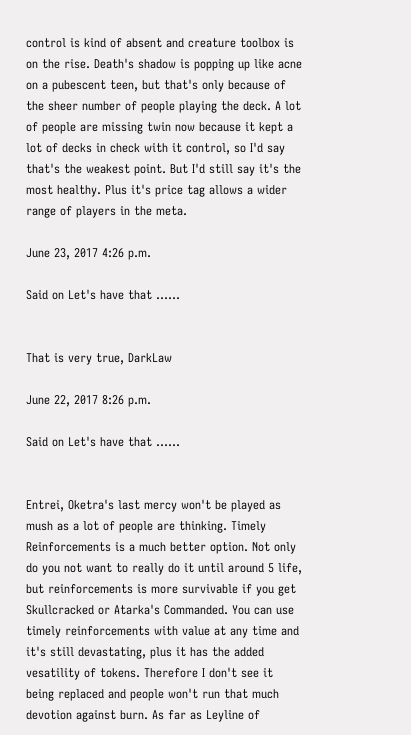control is kind of absent and creature toolbox is on the rise. Death's shadow is popping up like acne on a pubescent teen, but that's only because of the sheer number of people playing the deck. A lot of people are missing twin now because it kept a lot of decks in check with it control, so I'd say that's the weakest point. But I'd still say it's the most healthy. Plus it's price tag allows a wider range of players in the meta.

June 23, 2017 4:26 p.m.

Said on Let's have that ......


That is very true, DarkLaw

June 22, 2017 8:26 p.m.

Said on Let's have that ......


Entrei, Oketra's last mercy won't be played as mush as a lot of people are thinking. Timely Reinforcements is a much better option. Not only do you not want to really do it until around 5 life, but reinforcements is more survivable if you get Skullcracked or Atarka's Commanded. You can use timely reinforcements with value at any time and it's still devastating, plus it has the added vesatility of tokens. Therefore I don't see it being replaced and people won't run that much devotion against burn. As far as Leyline of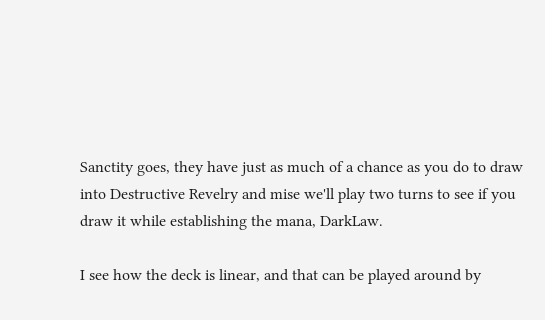Sanctity goes, they have just as much of a chance as you do to draw into Destructive Revelry and mise we'll play two turns to see if you draw it while establishing the mana, DarkLaw.

I see how the deck is linear, and that can be played around by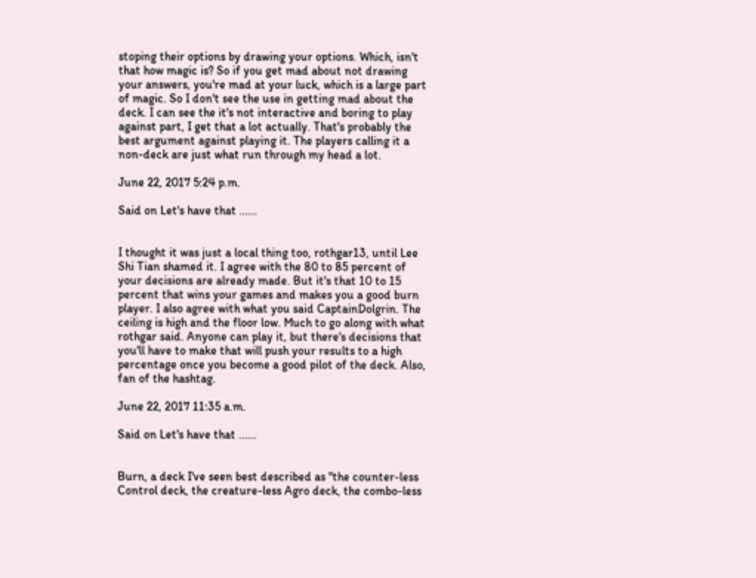stoping their options by drawing your options. Which, isn't that how magic is? So if you get mad about not drawing your answers, you're mad at your luck, which is a large part of magic. So I don't see the use in getting mad about the deck. I can see the it's not interactive and boring to play against part, I get that a lot actually. That's probably the best argument against playing it. The players calling it a non-deck are just what run through my head a lot.

June 22, 2017 5:24 p.m.

Said on Let's have that ......


I thought it was just a local thing too, rothgar13, until Lee Shi Tian shamed it. I agree with the 80 to 85 percent of your decisions are already made. But it's that 10 to 15 percent that wins your games and makes you a good burn player. I also agree with what you said CaptainDolgrin. The ceiling is high and the floor low. Much to go along with what rothgar said. Anyone can play it, but there's decisions that you'll have to make that will push your results to a high percentage once you become a good pilot of the deck. Also, fan of the hashtag.

June 22, 2017 11:35 a.m.

Said on Let's have that ......


Burn, a deck I've seen best described as "the counter-less Control deck, the creature-less Agro deck, the combo-less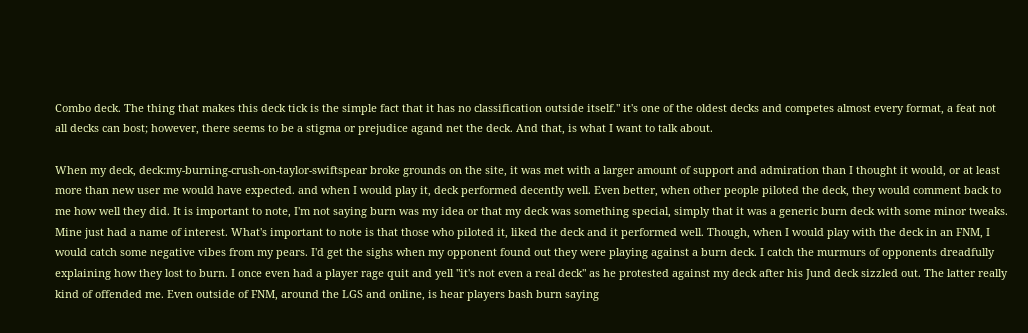Combo deck. The thing that makes this deck tick is the simple fact that it has no classification outside itself." it's one of the oldest decks and competes almost every format, a feat not all decks can bost; however, there seems to be a stigma or prejudice agand net the deck. And that, is what I want to talk about.

When my deck, deck:my-burning-crush-on-taylor-swiftspear broke grounds on the site, it was met with a larger amount of support and admiration than I thought it would, or at least more than new user me would have expected. and when I would play it, deck performed decently well. Even better, when other people piloted the deck, they would comment back to me how well they did. It is important to note, I'm not saying burn was my idea or that my deck was something special, simply that it was a generic burn deck with some minor tweaks. Mine just had a name of interest. What's important to note is that those who piloted it, liked the deck and it performed well. Though, when I would play with the deck in an FNM, I would catch some negative vibes from my pears. I'd get the sighs when my opponent found out they were playing against a burn deck. I catch the murmurs of opponents dreadfully explaining how they lost to burn. I once even had a player rage quit and yell "it's not even a real deck" as he protested against my deck after his Jund deck sizzled out. The latter really kind of offended me. Even outside of FNM, around the LGS and online, is hear players bash burn saying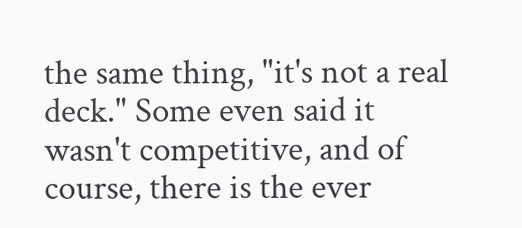the same thing, "it's not a real deck." Some even said it wasn't competitive, and of course, there is the ever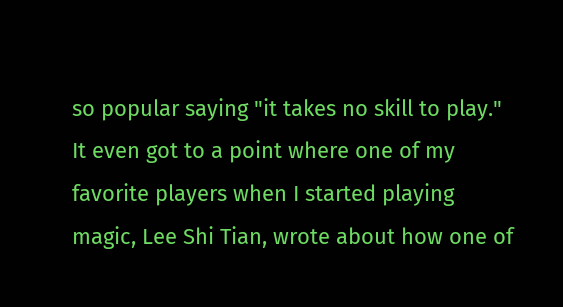so popular saying "it takes no skill to play." It even got to a point where one of my favorite players when I started playing magic, Lee Shi Tian, wrote about how one of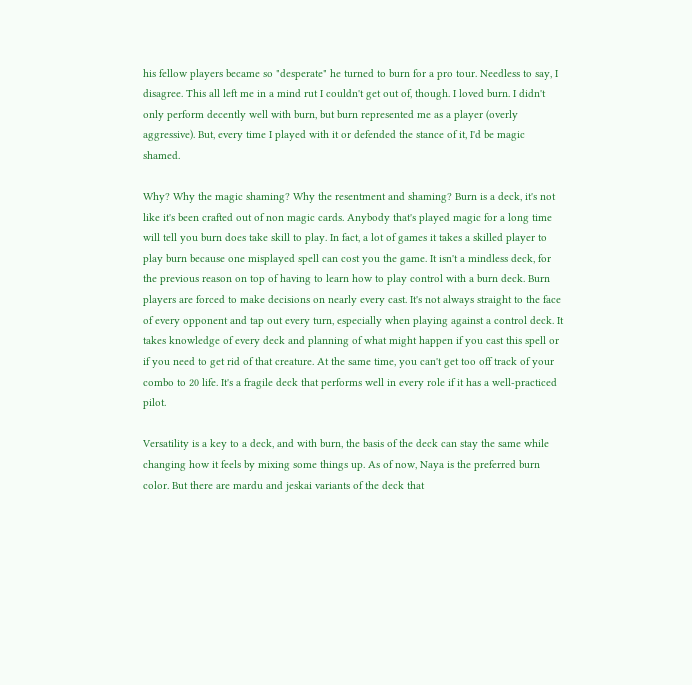his fellow players became so "desperate" he turned to burn for a pro tour. Needless to say, I disagree. This all left me in a mind rut I couldn't get out of, though. I loved burn. I didn't only perform decently well with burn, but burn represented me as a player (overly aggressive). But, every time I played with it or defended the stance of it, I'd be magic shamed.

Why? Why the magic shaming? Why the resentment and shaming? Burn is a deck, it's not like it's been crafted out of non magic cards. Anybody that's played magic for a long time will tell you burn does take skill to play. In fact, a lot of games it takes a skilled player to play burn because one misplayed spell can cost you the game. It isn't a mindless deck, for the previous reason on top of having to learn how to play control with a burn deck. Burn players are forced to make decisions on nearly every cast. It's not always straight to the face of every opponent and tap out every turn, especially when playing against a control deck. It takes knowledge of every deck and planning of what might happen if you cast this spell or if you need to get rid of that creature. At the same time, you can't get too off track of your combo to 20 life. It's a fragile deck that performs well in every role if it has a well-practiced pilot.

Versatility is a key to a deck, and with burn, the basis of the deck can stay the same while changing how it feels by mixing some things up. As of now, Naya is the preferred burn color. But there are mardu and jeskai variants of the deck that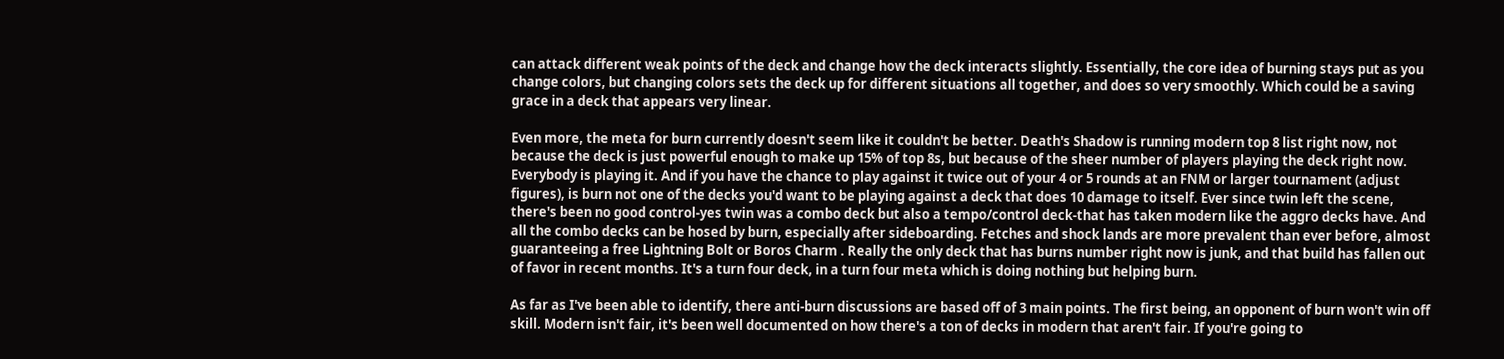can attack different weak points of the deck and change how the deck interacts slightly. Essentially, the core idea of burning stays put as you change colors, but changing colors sets the deck up for different situations all together, and does so very smoothly. Which could be a saving grace in a deck that appears very linear.

Even more, the meta for burn currently doesn't seem like it couldn't be better. Death's Shadow is running modern top 8 list right now, not because the deck is just powerful enough to make up 15% of top 8s, but because of the sheer number of players playing the deck right now. Everybody is playing it. And if you have the chance to play against it twice out of your 4 or 5 rounds at an FNM or larger tournament (adjust figures), is burn not one of the decks you'd want to be playing against a deck that does 10 damage to itself. Ever since twin left the scene, there's been no good control-yes twin was a combo deck but also a tempo/control deck-that has taken modern like the aggro decks have. And all the combo decks can be hosed by burn, especially after sideboarding. Fetches and shock lands are more prevalent than ever before, almost guaranteeing a free Lightning Bolt or Boros Charm . Really the only deck that has burns number right now is junk, and that build has fallen out of favor in recent months. It's a turn four deck, in a turn four meta which is doing nothing but helping burn.

As far as I've been able to identify, there anti-burn discussions are based off of 3 main points. The first being, an opponent of burn won't win off skill. Modern isn't fair, it's been well documented on how there's a ton of decks in modern that aren't fair. If you're going to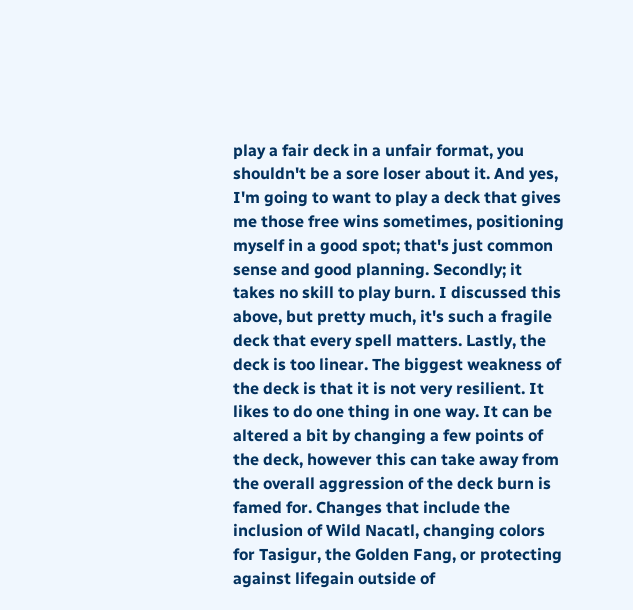play a fair deck in a unfair format, you shouldn't be a sore loser about it. And yes, I'm going to want to play a deck that gives me those free wins sometimes, positioning myself in a good spot; that's just common sense and good planning. Secondly; it takes no skill to play burn. I discussed this above, but pretty much, it's such a fragile deck that every spell matters. Lastly, the deck is too linear. The biggest weakness of the deck is that it is not very resilient. It likes to do one thing in one way. It can be altered a bit by changing a few points of the deck, however this can take away from the overall aggression of the deck burn is famed for. Changes that include the inclusion of Wild Nacatl, changing colors for Tasigur, the Golden Fang, or protecting against lifegain outside of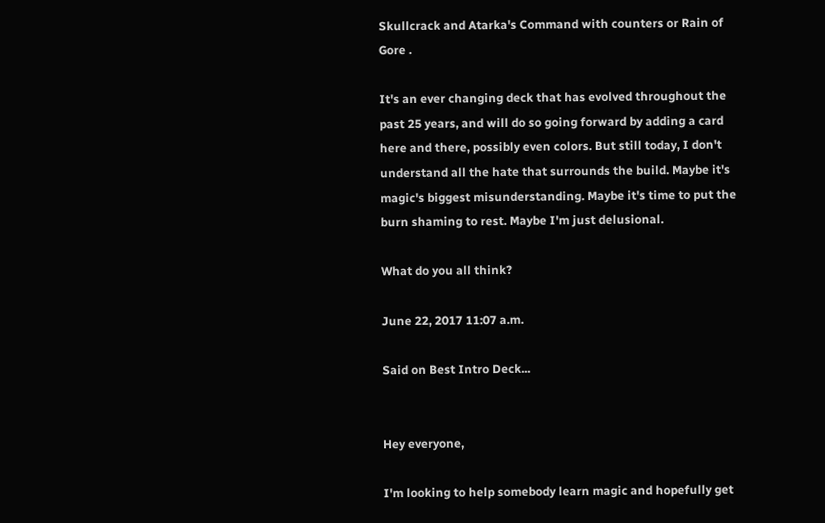Skullcrack and Atarka's Command with counters or Rain of Gore .

It's an ever changing deck that has evolved throughout the past 25 years, and will do so going forward by adding a card here and there, possibly even colors. But still today, I don't understand all the hate that surrounds the build. Maybe it's magic's biggest misunderstanding. Maybe it's time to put the burn shaming to rest. Maybe I'm just delusional.

What do you all think?

June 22, 2017 11:07 a.m.

Said on Best Intro Deck...


Hey everyone,

I'm looking to help somebody learn magic and hopefully get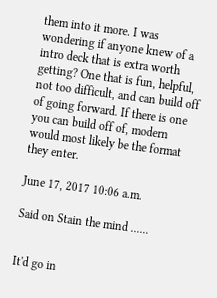them into it more. I was wondering if anyone knew of a intro deck that is extra worth getting? One that is fun, helpful, not too difficult, and can build off of going forward. If there is one you can build off of, modern would most likely be the format they enter.

June 17, 2017 10:06 a.m.

Said on Stain the mind ......


It'd go in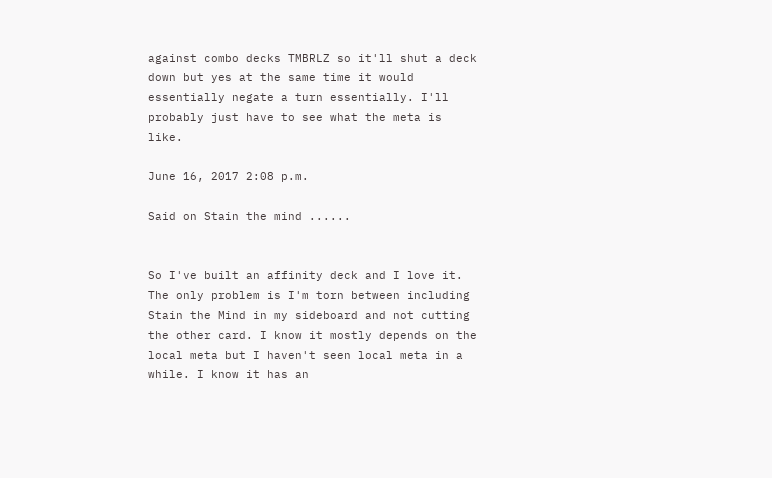against combo decks TMBRLZ so it'll shut a deck down but yes at the same time it would essentially negate a turn essentially. I'll probably just have to see what the meta is like.

June 16, 2017 2:08 p.m.

Said on Stain the mind ......


So I've built an affinity deck and I love it. The only problem is I'm torn between including Stain the Mind in my sideboard and not cutting the other card. I know it mostly depends on the local meta but I haven't seen local meta in a while. I know it has an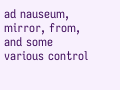ad nauseum, mirror, from, and some various control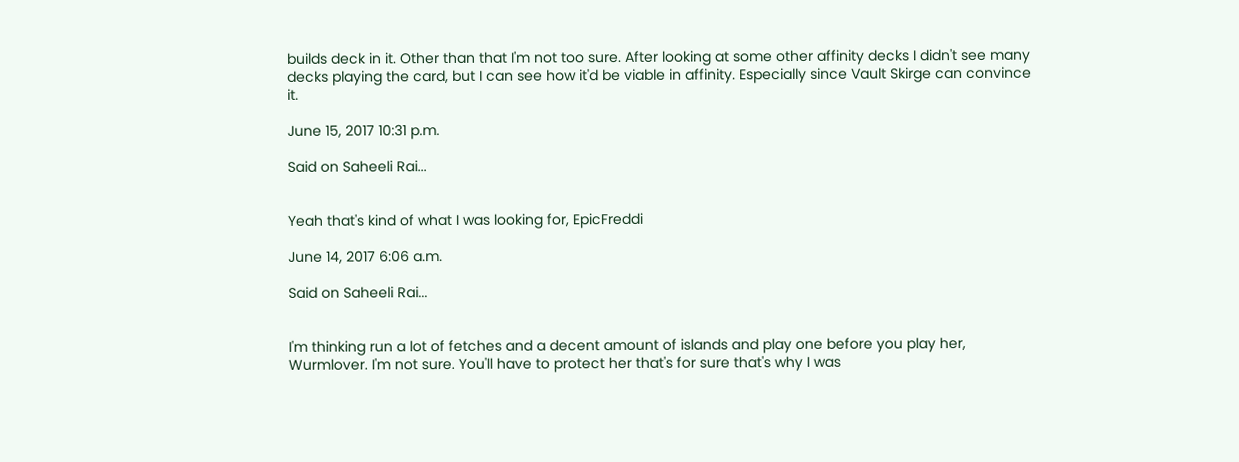builds deck in it. Other than that I'm not too sure. After looking at some other affinity decks I didn't see many decks playing the card, but I can see how it'd be viable in affinity. Especially since Vault Skirge can convince it.

June 15, 2017 10:31 p.m.

Said on Saheeli Rai...


Yeah that's kind of what I was looking for, EpicFreddi

June 14, 2017 6:06 a.m.

Said on Saheeli Rai...


I'm thinking run a lot of fetches and a decent amount of islands and play one before you play her, Wurmlover. I'm not sure. You'll have to protect her that's for sure that's why I was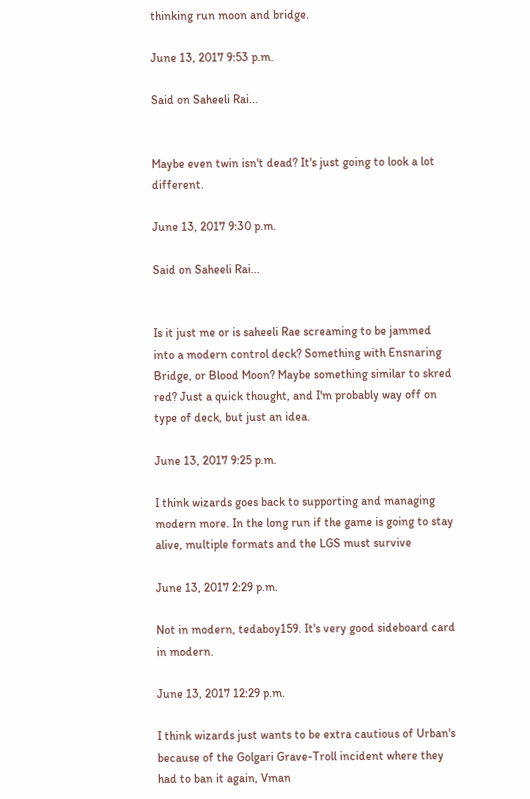thinking run moon and bridge.

June 13, 2017 9:53 p.m.

Said on Saheeli Rai...


Maybe even twin isn't dead? It's just going to look a lot different.

June 13, 2017 9:30 p.m.

Said on Saheeli Rai...


Is it just me or is saheeli Rae screaming to be jammed into a modern control deck? Something with Ensnaring Bridge, or Blood Moon? Maybe something similar to skred red? Just a quick thought, and I'm probably way off on type of deck, but just an idea.

June 13, 2017 9:25 p.m.

I think wizards goes back to supporting and managing modern more. In the long run if the game is going to stay alive, multiple formats and the LGS must survive

June 13, 2017 2:29 p.m.

Not in modern, tedaboy159. It's very good sideboard card in modern.

June 13, 2017 12:29 p.m.

I think wizards just wants to be extra cautious of Urban's because of the Golgari Grave-Troll incident where they had to ban it again, Vman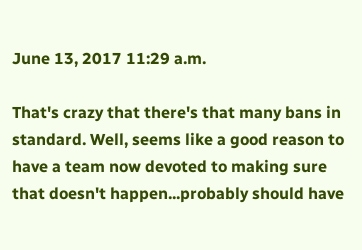June 13, 2017 11:29 a.m.

That's crazy that there's that many bans in standard. Well, seems like a good reason to have a team now devoted to making sure that doesn't happen...probably should have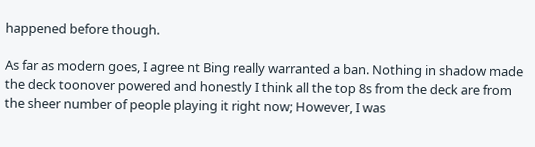happened before though.

As far as modern goes, I agree nt Bing really warranted a ban. Nothing in shadow made the deck toonover powered and honestly I think all the top 8s from the deck are from the sheer number of people playing it right now; However, I was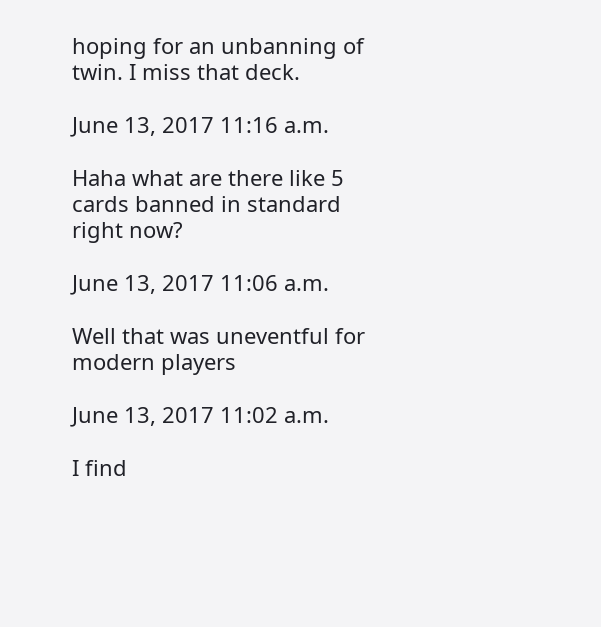hoping for an unbanning of twin. I miss that deck.

June 13, 2017 11:16 a.m.

Haha what are there like 5 cards banned in standard right now?

June 13, 2017 11:06 a.m.

Well that was uneventful for modern players

June 13, 2017 11:02 a.m.

I find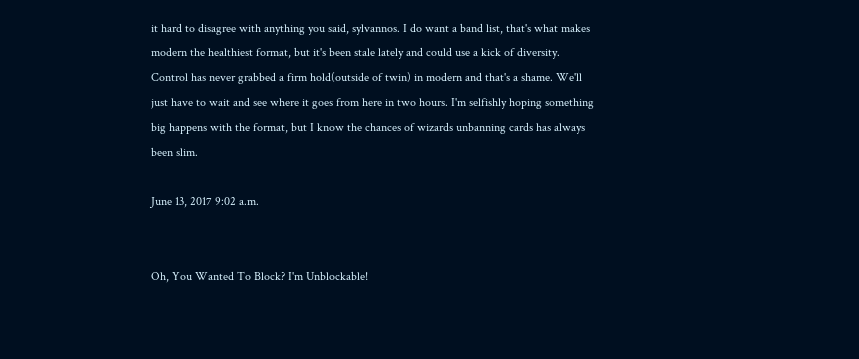it hard to disagree with anything you said, sylvannos. I do want a band list, that's what makes modern the healthiest format, but it's been stale lately and could use a kick of diversity. Control has never grabbed a firm hold(outside of twin) in modern and that's a shame. We'll just have to wait and see where it goes from here in two hours. I'm selfishly hoping something big happens with the format, but I know the chances of wizards unbanning cards has always been slim.

June 13, 2017 9:02 a.m.


Oh, You Wanted To Block? I'm Unblockable!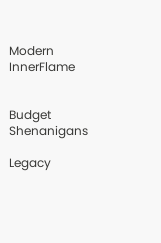Modern InnerFlame


Budget Shenanigans

Legacy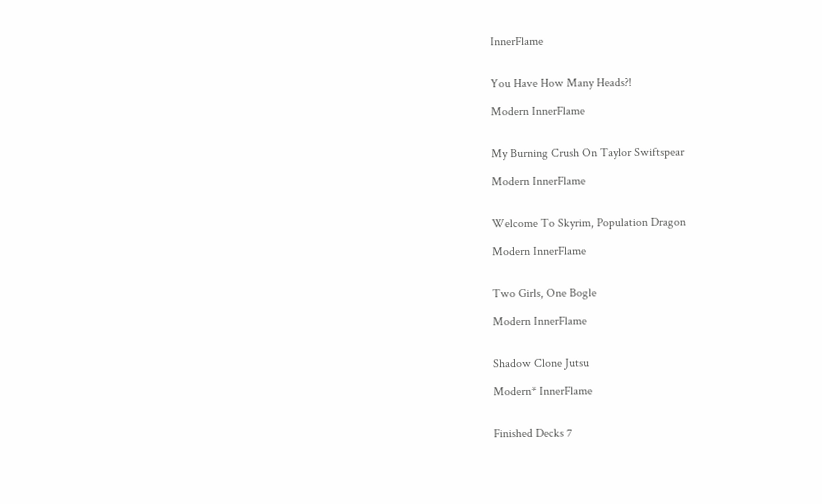InnerFlame


You Have How Many Heads?!

Modern InnerFlame


My Burning Crush On Taylor Swiftspear

Modern InnerFlame


Welcome To Skyrim, Population Dragon

Modern InnerFlame


Two Girls, One Bogle

Modern InnerFlame


Shadow Clone Jutsu

Modern* InnerFlame


Finished Decks 7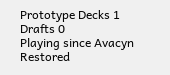Prototype Decks 1
Drafts 0
Playing since Avacyn Restored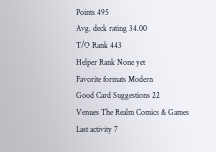Points 495
Avg. deck rating 34.00
T/O Rank 443
Helper Rank None yet
Favorite formats Modern
Good Card Suggestions 22
Venues The Realm Comics & Games
Last activity 7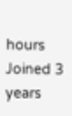hours
Joined 3 years